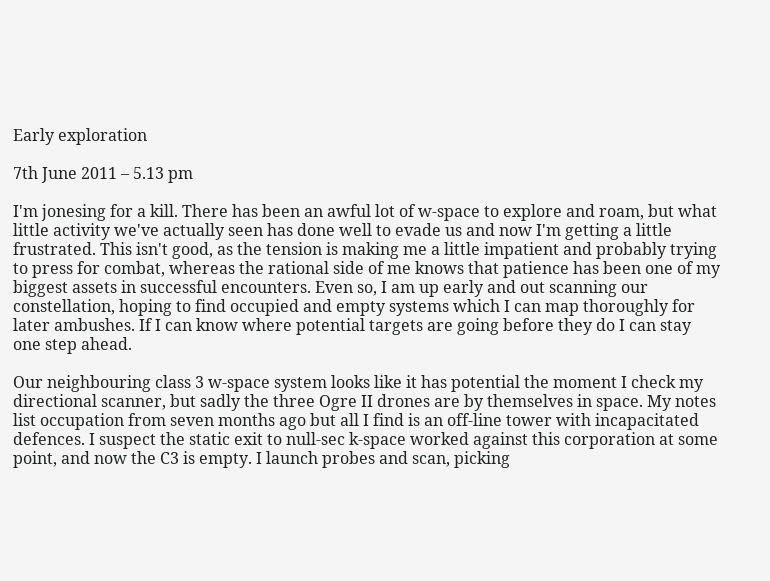Early exploration

7th June 2011 – 5.13 pm

I'm jonesing for a kill. There has been an awful lot of w-space to explore and roam, but what little activity we've actually seen has done well to evade us and now I'm getting a little frustrated. This isn't good, as the tension is making me a little impatient and probably trying to press for combat, whereas the rational side of me knows that patience has been one of my biggest assets in successful encounters. Even so, I am up early and out scanning our constellation, hoping to find occupied and empty systems which I can map thoroughly for later ambushes. If I can know where potential targets are going before they do I can stay one step ahead.

Our neighbouring class 3 w-space system looks like it has potential the moment I check my directional scanner, but sadly the three Ogre II drones are by themselves in space. My notes list occupation from seven months ago but all I find is an off-line tower with incapacitated defences. I suspect the static exit to null-sec k-space worked against this corporation at some point, and now the C3 is empty. I launch probes and scan, picking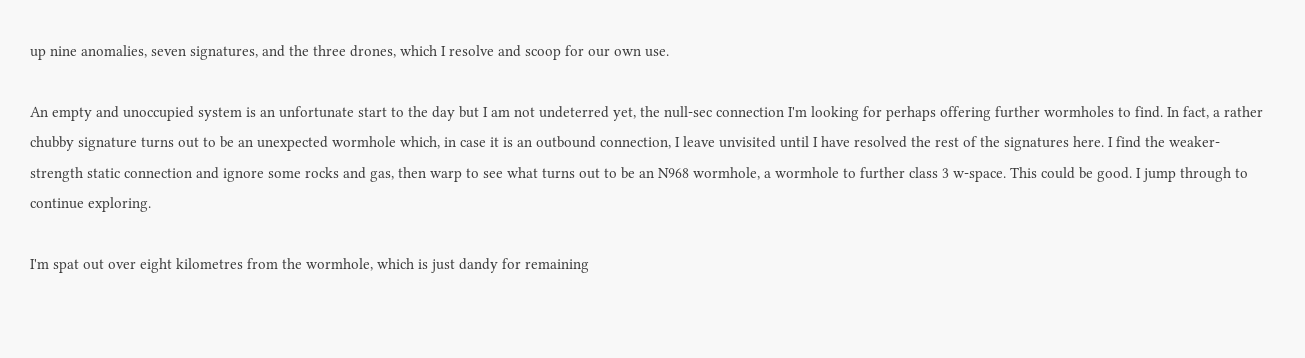up nine anomalies, seven signatures, and the three drones, which I resolve and scoop for our own use.

An empty and unoccupied system is an unfortunate start to the day but I am not undeterred yet, the null-sec connection I'm looking for perhaps offering further wormholes to find. In fact, a rather chubby signature turns out to be an unexpected wormhole which, in case it is an outbound connection, I leave unvisited until I have resolved the rest of the signatures here. I find the weaker-strength static connection and ignore some rocks and gas, then warp to see what turns out to be an N968 wormhole, a wormhole to further class 3 w-space. This could be good. I jump through to continue exploring.

I'm spat out over eight kilometres from the wormhole, which is just dandy for remaining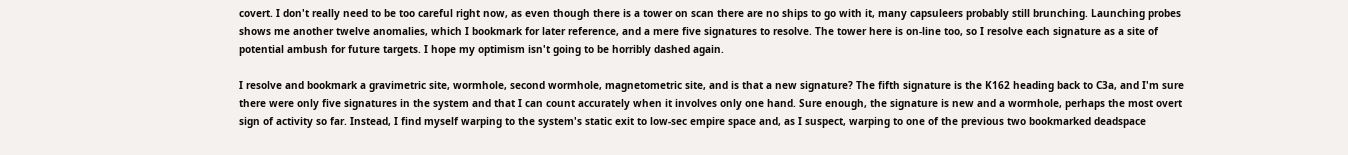covert. I don't really need to be too careful right now, as even though there is a tower on scan there are no ships to go with it, many capsuleers probably still brunching. Launching probes shows me another twelve anomalies, which I bookmark for later reference, and a mere five signatures to resolve. The tower here is on-line too, so I resolve each signature as a site of potential ambush for future targets. I hope my optimism isn't going to be horribly dashed again.

I resolve and bookmark a gravimetric site, wormhole, second wormhole, magnetometric site, and is that a new signature? The fifth signature is the K162 heading back to C3a, and I'm sure there were only five signatures in the system and that I can count accurately when it involves only one hand. Sure enough, the signature is new and a wormhole, perhaps the most overt sign of activity so far. Instead, I find myself warping to the system's static exit to low-sec empire space and, as I suspect, warping to one of the previous two bookmarked deadspace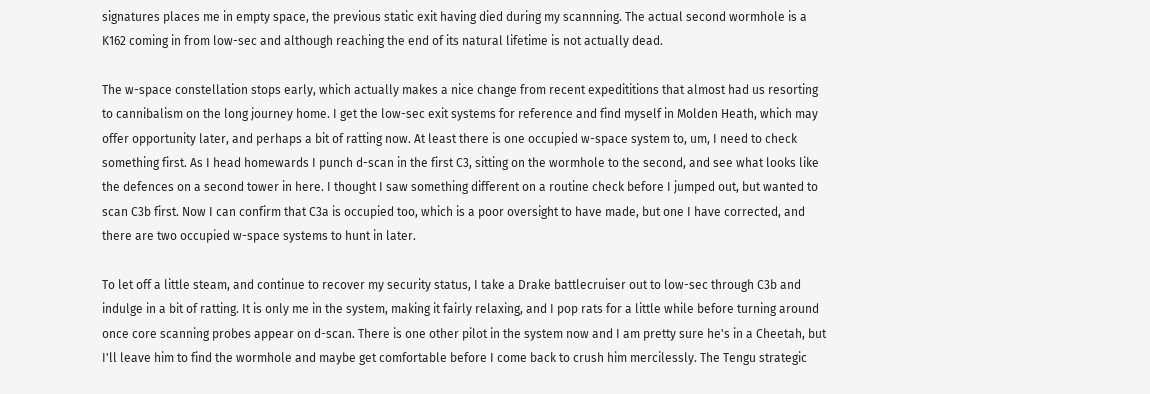signatures places me in empty space, the previous static exit having died during my scannning. The actual second wormhole is a K162 coming in from low-sec and although reaching the end of its natural lifetime is not actually dead.

The w-space constellation stops early, which actually makes a nice change from recent expedititions that almost had us resorting to cannibalism on the long journey home. I get the low-sec exit systems for reference and find myself in Molden Heath, which may offer opportunity later, and perhaps a bit of ratting now. At least there is one occupied w-space system to, um, I need to check something first. As I head homewards I punch d-scan in the first C3, sitting on the wormhole to the second, and see what looks like the defences on a second tower in here. I thought I saw something different on a routine check before I jumped out, but wanted to scan C3b first. Now I can confirm that C3a is occupied too, which is a poor oversight to have made, but one I have corrected, and there are two occupied w-space systems to hunt in later.

To let off a little steam, and continue to recover my security status, I take a Drake battlecruiser out to low-sec through C3b and indulge in a bit of ratting. It is only me in the system, making it fairly relaxing, and I pop rats for a little while before turning around once core scanning probes appear on d-scan. There is one other pilot in the system now and I am pretty sure he's in a Cheetah, but I'll leave him to find the wormhole and maybe get comfortable before I come back to crush him mercilessly. The Tengu strategic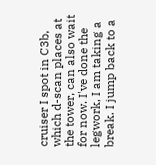cruiser I spot in C3b, which d-scan places at the tower, can also wait for now. I've done the legwork, I am taking a break. I jump back to a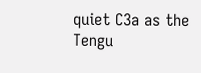quiet C3a as the Tengu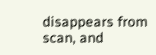disappears from scan, and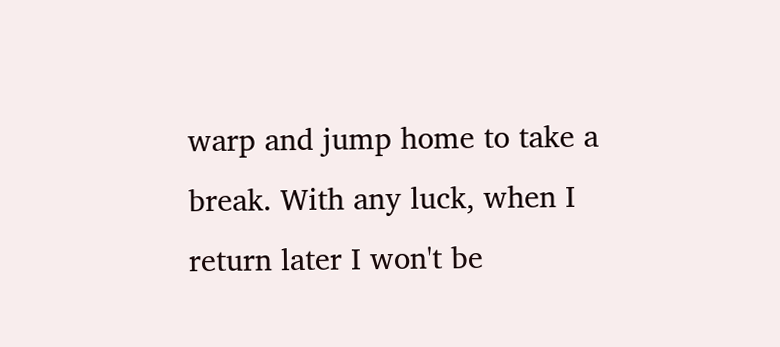warp and jump home to take a break. With any luck, when I return later I won't be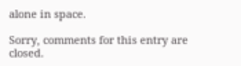alone in space.

Sorry, comments for this entry are closed.